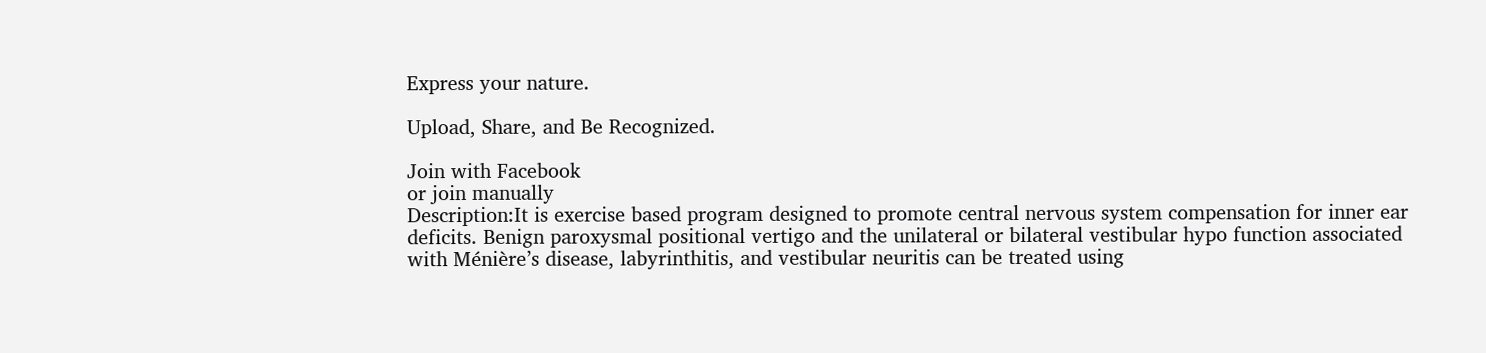Express your nature.

Upload, Share, and Be Recognized.

Join with Facebook
or join manually
Description:It is exercise based program designed to promote central nervous system compensation for inner ear deficits. Benign paroxysmal positional vertigo and the unilateral or bilateral vestibular hypo function associated with Ménière’s disease, labyrinthitis, and vestibular neuritis can be treated using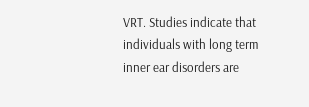VRT. Studies indicate that individuals with long term inner ear disorders are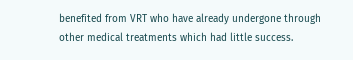benefited from VRT who have already undergone through other medical treatments which had little success.